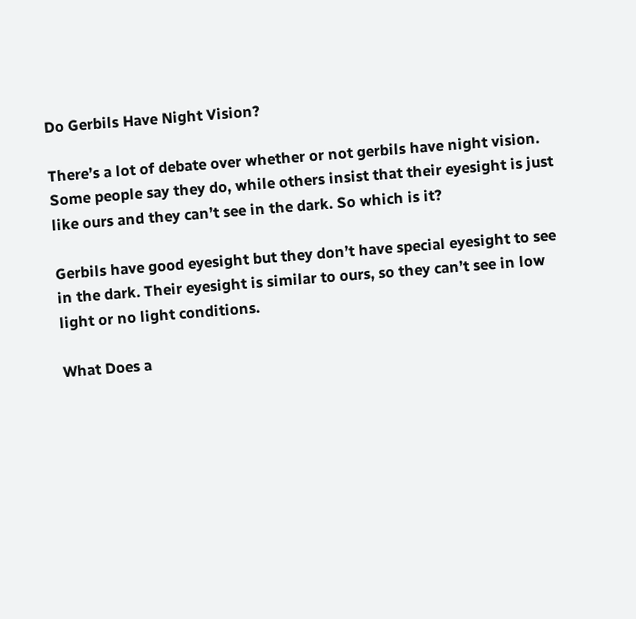Do Gerbils Have Night Vision?

There’s a lot of debate over whether or not gerbils have night vision. Some people say they do, while others insist that their eyesight is just like ours and they can’t see in the dark. So which is it?

Gerbils have good eyesight but they don’t have special eyesight to see in the dark. Their eyesight is similar to ours, so they can’t see in low light or no light conditions.

What Does a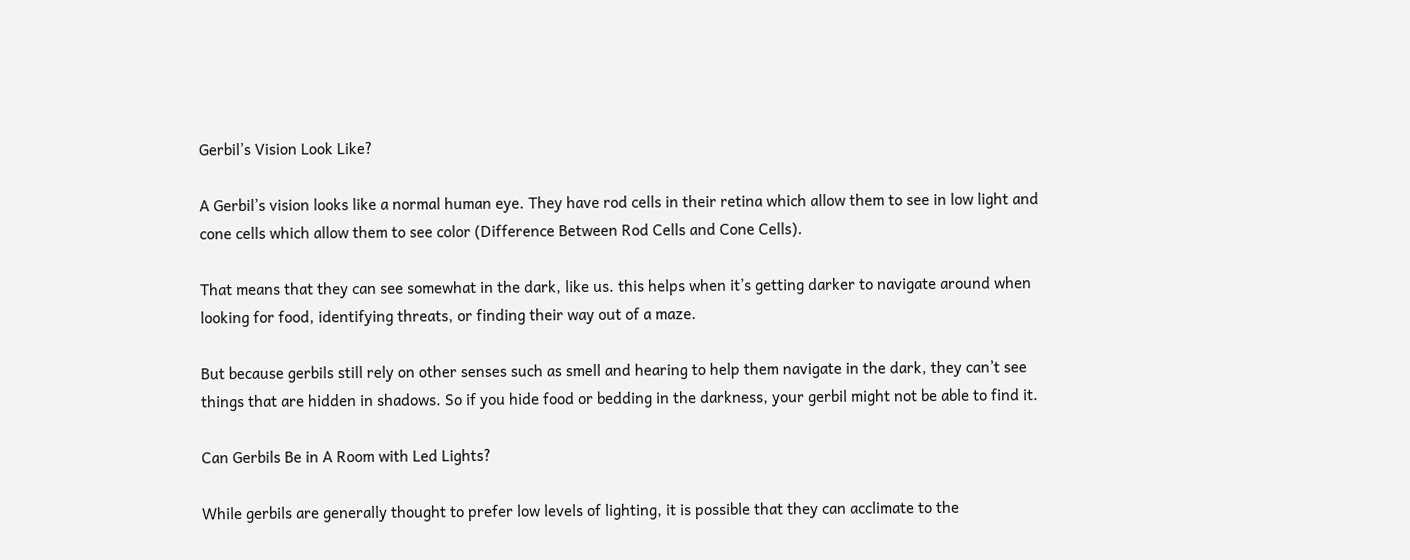Gerbil’s Vision Look Like?

A Gerbil’s vision looks like a normal human eye. They have rod cells in their retina which allow them to see in low light and cone cells which allow them to see color (Difference Between Rod Cells and Cone Cells).

That means that they can see somewhat in the dark, like us. this helps when it’s getting darker to navigate around when looking for food, identifying threats, or finding their way out of a maze.

But because gerbils still rely on other senses such as smell and hearing to help them navigate in the dark, they can’t see things that are hidden in shadows. So if you hide food or bedding in the darkness, your gerbil might not be able to find it.

Can Gerbils Be in A Room with Led Lights?

While gerbils are generally thought to prefer low levels of lighting, it is possible that they can acclimate to the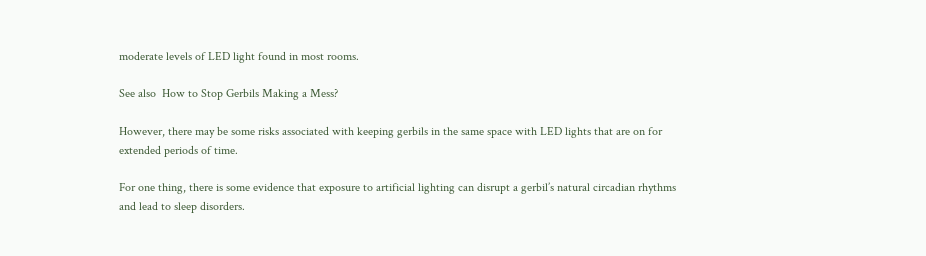moderate levels of LED light found in most rooms.

See also  How to Stop Gerbils Making a Mess?

However, there may be some risks associated with keeping gerbils in the same space with LED lights that are on for extended periods of time.

For one thing, there is some evidence that exposure to artificial lighting can disrupt a gerbil’s natural circadian rhythms and lead to sleep disorders.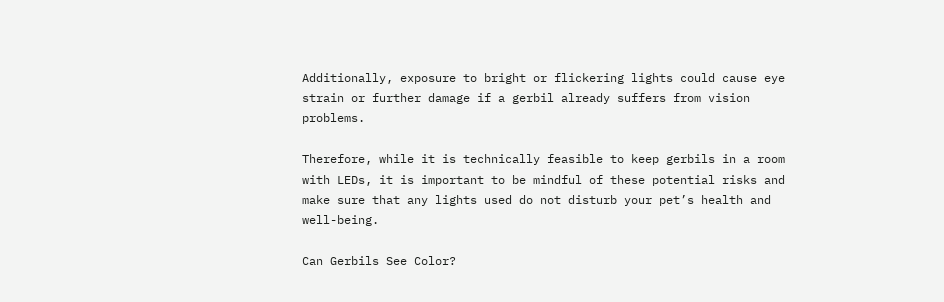Additionally, exposure to bright or flickering lights could cause eye strain or further damage if a gerbil already suffers from vision problems.

Therefore, while it is technically feasible to keep gerbils in a room with LEDs, it is important to be mindful of these potential risks and make sure that any lights used do not disturb your pet’s health and well-being.

Can Gerbils See Color?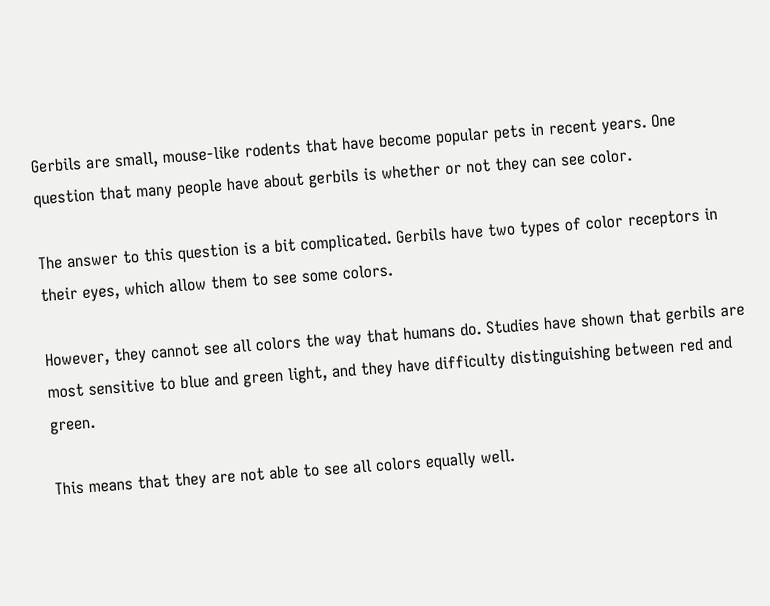Gerbils are small, mouse-like rodents that have become popular pets in recent years. One question that many people have about gerbils is whether or not they can see color.

The answer to this question is a bit complicated. Gerbils have two types of color receptors in their eyes, which allow them to see some colors.

However, they cannot see all colors the way that humans do. Studies have shown that gerbils are most sensitive to blue and green light, and they have difficulty distinguishing between red and green.

This means that they are not able to see all colors equally well.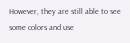However, they are still able to see some colors and use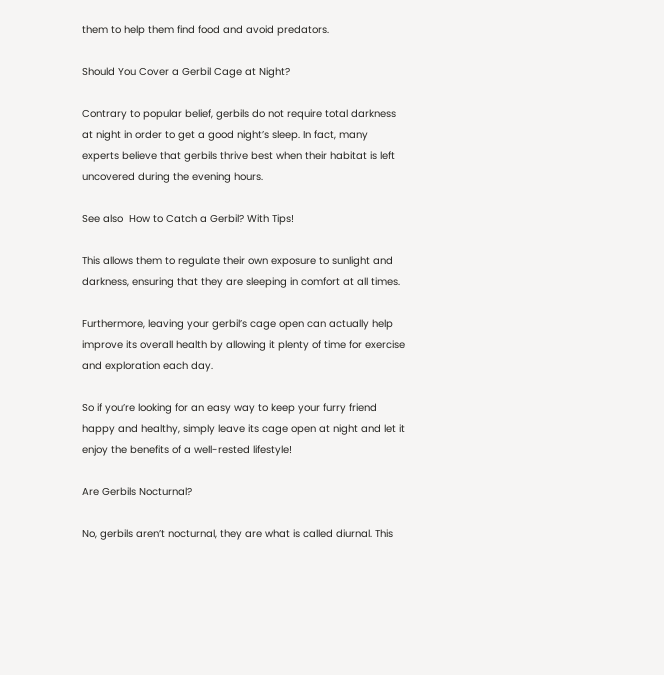them to help them find food and avoid predators.

Should You Cover a Gerbil Cage at Night?

Contrary to popular belief, gerbils do not require total darkness at night in order to get a good night’s sleep. In fact, many experts believe that gerbils thrive best when their habitat is left uncovered during the evening hours.

See also  How to Catch a Gerbil? With Tips!

This allows them to regulate their own exposure to sunlight and darkness, ensuring that they are sleeping in comfort at all times.

Furthermore, leaving your gerbil’s cage open can actually help improve its overall health by allowing it plenty of time for exercise and exploration each day.

So if you’re looking for an easy way to keep your furry friend happy and healthy, simply leave its cage open at night and let it enjoy the benefits of a well-rested lifestyle!

Are Gerbils Nocturnal?

No, gerbils aren’t nocturnal, they are what is called diurnal. This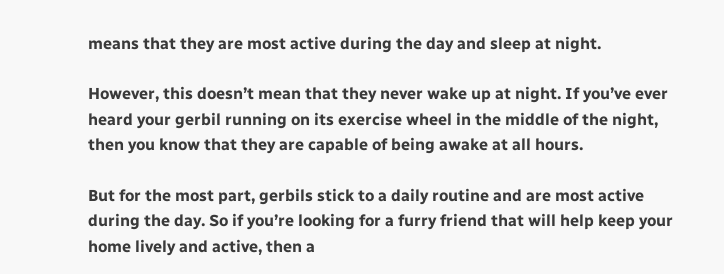means that they are most active during the day and sleep at night.

However, this doesn’t mean that they never wake up at night. If you’ve ever heard your gerbil running on its exercise wheel in the middle of the night, then you know that they are capable of being awake at all hours.

But for the most part, gerbils stick to a daily routine and are most active during the day. So if you’re looking for a furry friend that will help keep your home lively and active, then a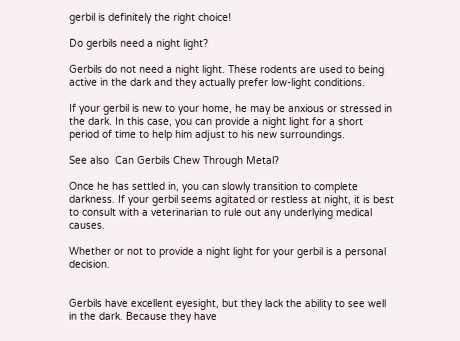gerbil is definitely the right choice!

Do gerbils need a night light?

Gerbils do not need a night light. These rodents are used to being active in the dark and they actually prefer low-light conditions.

If your gerbil is new to your home, he may be anxious or stressed in the dark. In this case, you can provide a night light for a short period of time to help him adjust to his new surroundings.

See also  Can Gerbils Chew Through Metal?

Once he has settled in, you can slowly transition to complete darkness. If your gerbil seems agitated or restless at night, it is best to consult with a veterinarian to rule out any underlying medical causes.

Whether or not to provide a night light for your gerbil is a personal decision.


Gerbils have excellent eyesight, but they lack the ability to see well in the dark. Because they have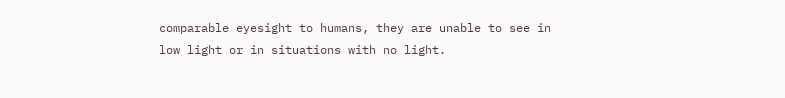comparable eyesight to humans, they are unable to see in low light or in situations with no light.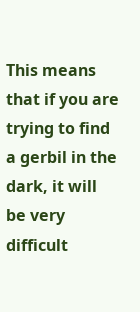This means that if you are trying to find a gerbil in the dark, it will be very difficult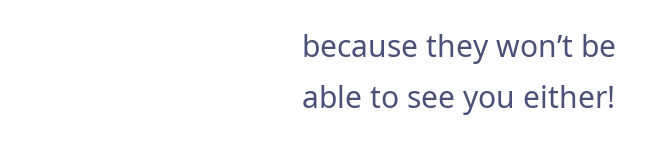because they won’t be able to see you either!